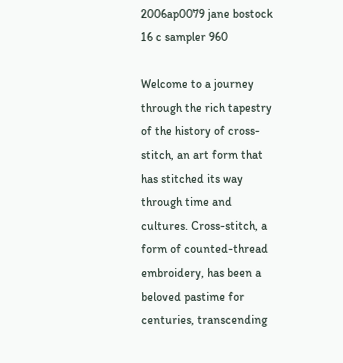2006ap0079 jane bostock 16 c sampler 960

Welcome to a journey through the rich tapestry of the history of cross-stitch, an art form that has stitched its way through time and cultures. Cross-stitch, a form of counted-thread embroidery, has been a beloved pastime for centuries, transcending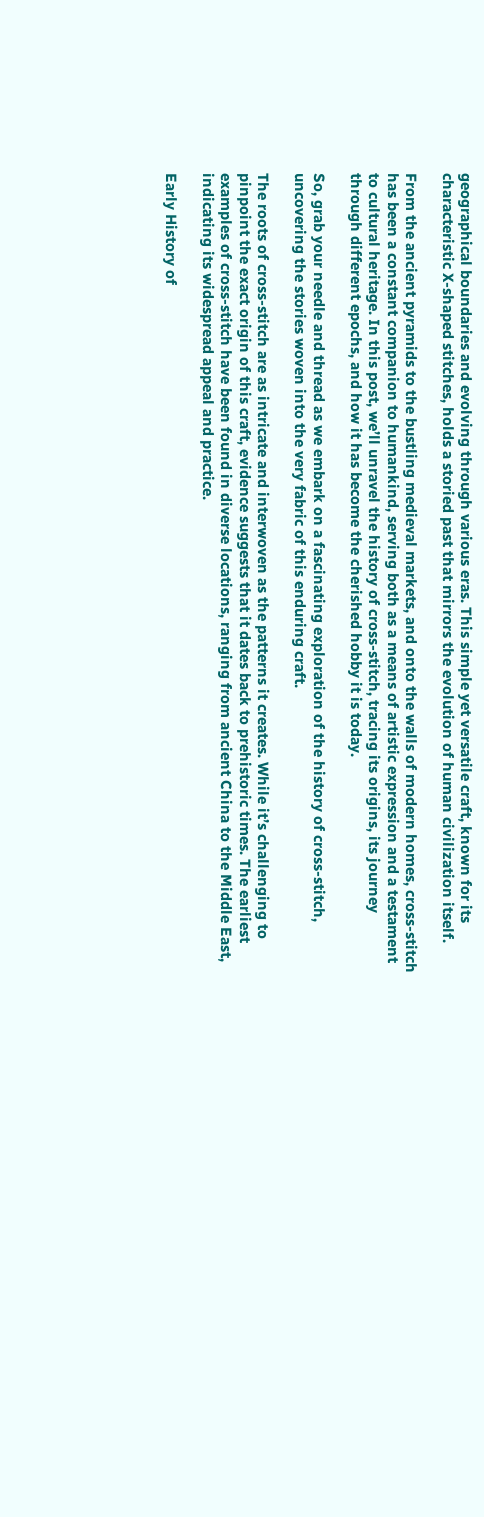geographical boundaries and evolving through various eras. This simple yet versatile craft, known for its characteristic X-shaped stitches, holds a storied past that mirrors the evolution of human civilization itself.

From the ancient pyramids to the bustling medieval markets, and onto the walls of modern homes, cross-stitch has been a constant companion to humankind, serving both as a means of artistic expression and a testament to cultural heritage. In this post, we’ll unravel the history of cross-stitch, tracing its origins, its journey through different epochs, and how it has become the cherished hobby it is today.

So, grab your needle and thread as we embark on a fascinating exploration of the history of cross-stitch, uncovering the stories woven into the very fabric of this enduring craft.

The roots of cross-stitch are as intricate and interwoven as the patterns it creates. While it’s challenging to pinpoint the exact origin of this craft, evidence suggests that it dates back to prehistoric times. The earliest examples of cross-stitch have been found in diverse locations, ranging from ancient China to the Middle East, indicating its widespread appeal and practice.

Early History of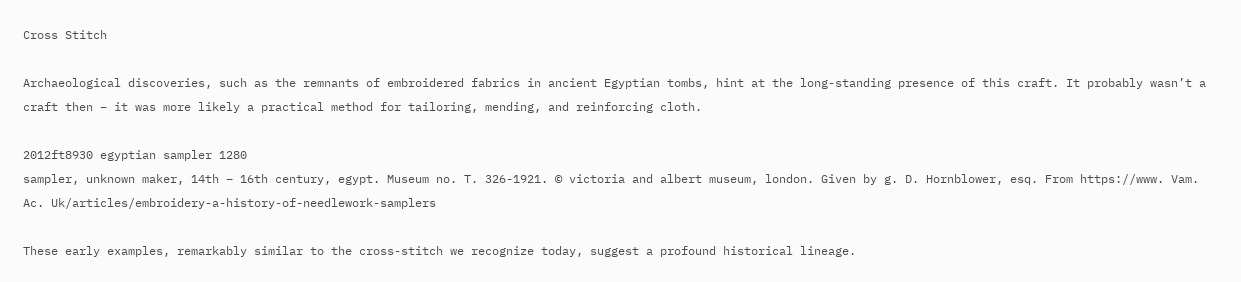Cross Stitch

Archaeological discoveries, such as the remnants of embroidered fabrics in ancient Egyptian tombs, hint at the long-standing presence of this craft. It probably wasn’t a craft then – it was more likely a practical method for tailoring, mending, and reinforcing cloth.

2012ft8930 egyptian sampler 1280
sampler, unknown maker, 14th – 16th century, egypt. Museum no. T. 326-1921. © victoria and albert museum, london. Given by g. D. Hornblower, esq. From https://www. Vam. Ac. Uk/articles/embroidery-a-history-of-needlework-samplers

These early examples, remarkably similar to the cross-stitch we recognize today, suggest a profound historical lineage.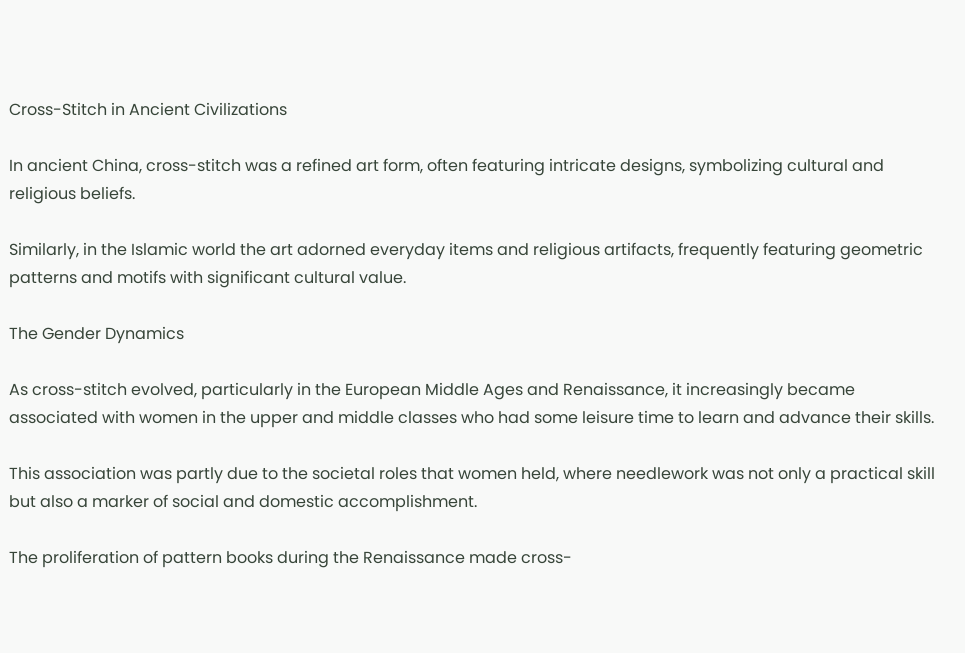Cross-Stitch in Ancient Civilizations

In ancient China, cross-stitch was a refined art form, often featuring intricate designs, symbolizing cultural and religious beliefs.

Similarly, in the Islamic world the art adorned everyday items and religious artifacts, frequently featuring geometric patterns and motifs with significant cultural value.

The Gender Dynamics

As cross-stitch evolved, particularly in the European Middle Ages and Renaissance, it increasingly became associated with women in the upper and middle classes who had some leisure time to learn and advance their skills.

This association was partly due to the societal roles that women held, where needlework was not only a practical skill but also a marker of social and domestic accomplishment.

The proliferation of pattern books during the Renaissance made cross-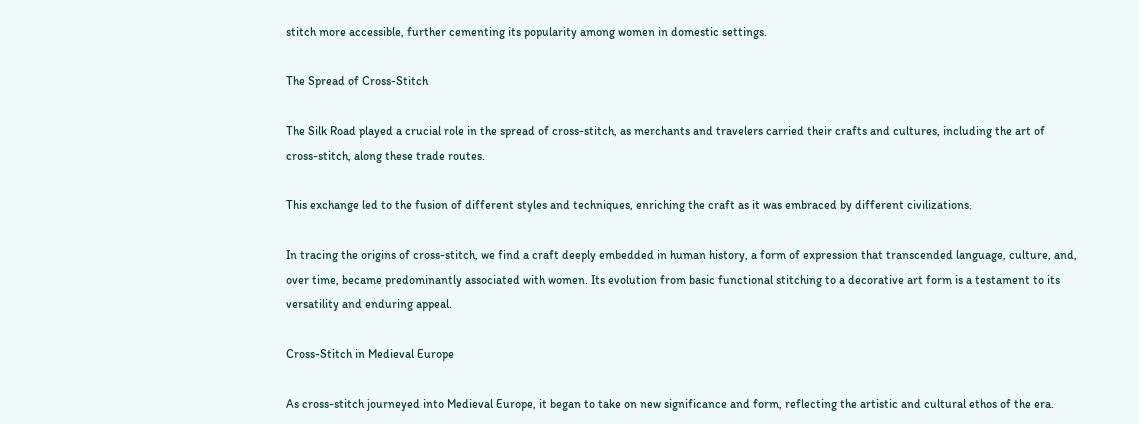stitch more accessible, further cementing its popularity among women in domestic settings.

The Spread of Cross-Stitch

The Silk Road played a crucial role in the spread of cross-stitch, as merchants and travelers carried their crafts and cultures, including the art of cross-stitch, along these trade routes.

This exchange led to the fusion of different styles and techniques, enriching the craft as it was embraced by different civilizations.

In tracing the origins of cross-stitch, we find a craft deeply embedded in human history, a form of expression that transcended language, culture, and, over time, became predominantly associated with women. Its evolution from basic functional stitching to a decorative art form is a testament to its versatility and enduring appeal.

Cross-Stitch in Medieval Europe

As cross-stitch journeyed into Medieval Europe, it began to take on new significance and form, reflecting the artistic and cultural ethos of the era.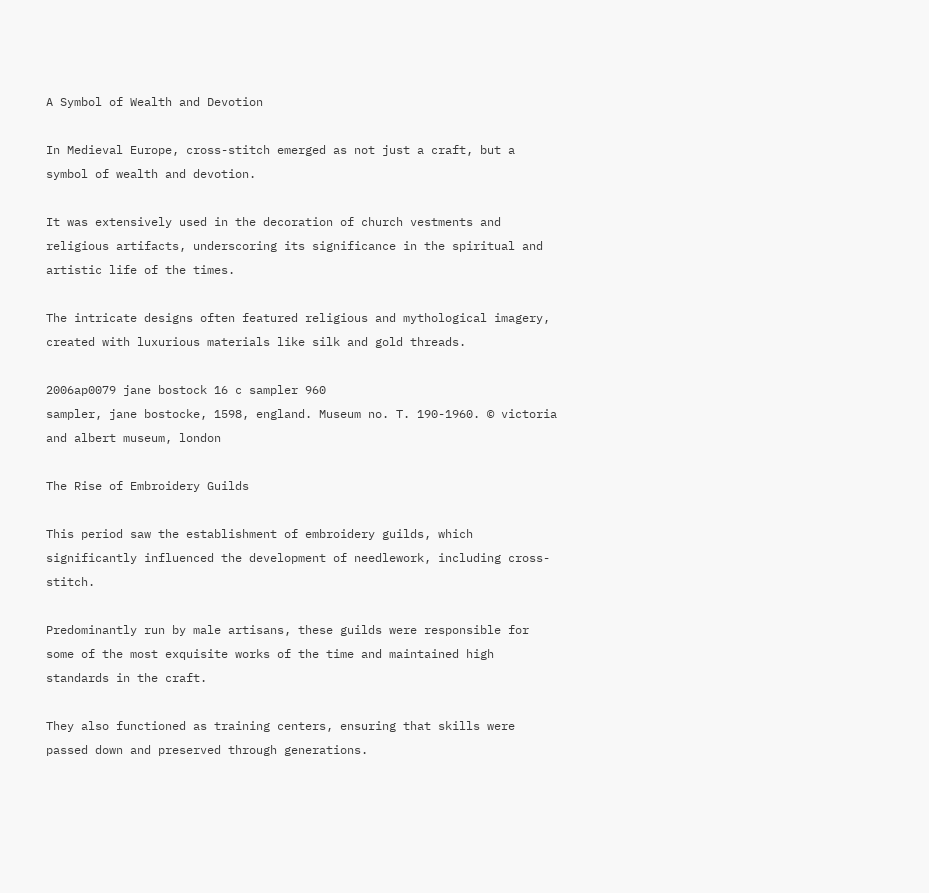A Symbol of Wealth and Devotion

In Medieval Europe, cross-stitch emerged as not just a craft, but a symbol of wealth and devotion.

It was extensively used in the decoration of church vestments and religious artifacts, underscoring its significance in the spiritual and artistic life of the times.

The intricate designs often featured religious and mythological imagery, created with luxurious materials like silk and gold threads.

2006ap0079 jane bostock 16 c sampler 960
sampler, jane bostocke, 1598, england. Museum no. T. 190-1960. © victoria and albert museum, london

The Rise of Embroidery Guilds

This period saw the establishment of embroidery guilds, which significantly influenced the development of needlework, including cross-stitch.

Predominantly run by male artisans, these guilds were responsible for some of the most exquisite works of the time and maintained high standards in the craft.

They also functioned as training centers, ensuring that skills were passed down and preserved through generations.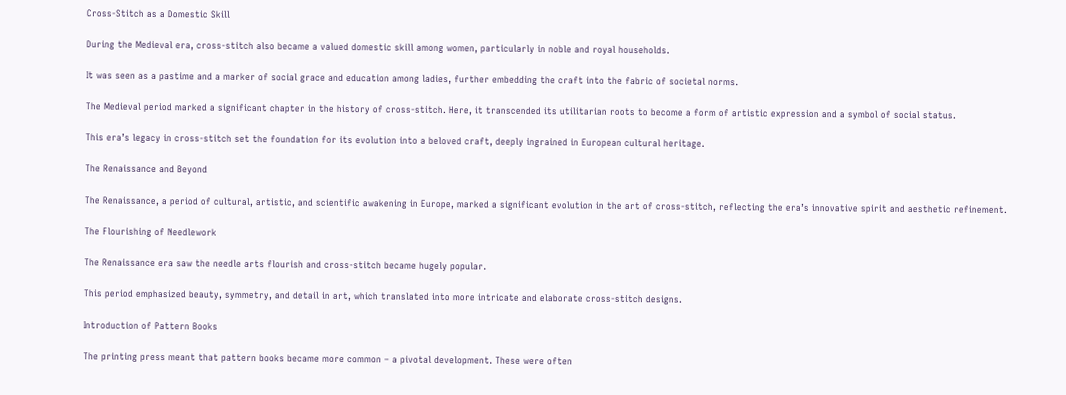Cross-Stitch as a Domestic Skill

During the Medieval era, cross-stitch also became a valued domestic skill among women, particularly in noble and royal households.

It was seen as a pastime and a marker of social grace and education among ladies, further embedding the craft into the fabric of societal norms.

The Medieval period marked a significant chapter in the history of cross-stitch. Here, it transcended its utilitarian roots to become a form of artistic expression and a symbol of social status.

This era’s legacy in cross-stitch set the foundation for its evolution into a beloved craft, deeply ingrained in European cultural heritage.

The Renaissance and Beyond

The Renaissance, a period of cultural, artistic, and scientific awakening in Europe, marked a significant evolution in the art of cross-stitch, reflecting the era’s innovative spirit and aesthetic refinement.

The Flourishing of Needlework

The Renaissance era saw the needle arts flourish and cross-stitch became hugely popular.

This period emphasized beauty, symmetry, and detail in art, which translated into more intricate and elaborate cross-stitch designs.

Introduction of Pattern Books

The printing press meant that pattern books became more common – a pivotal development. These were often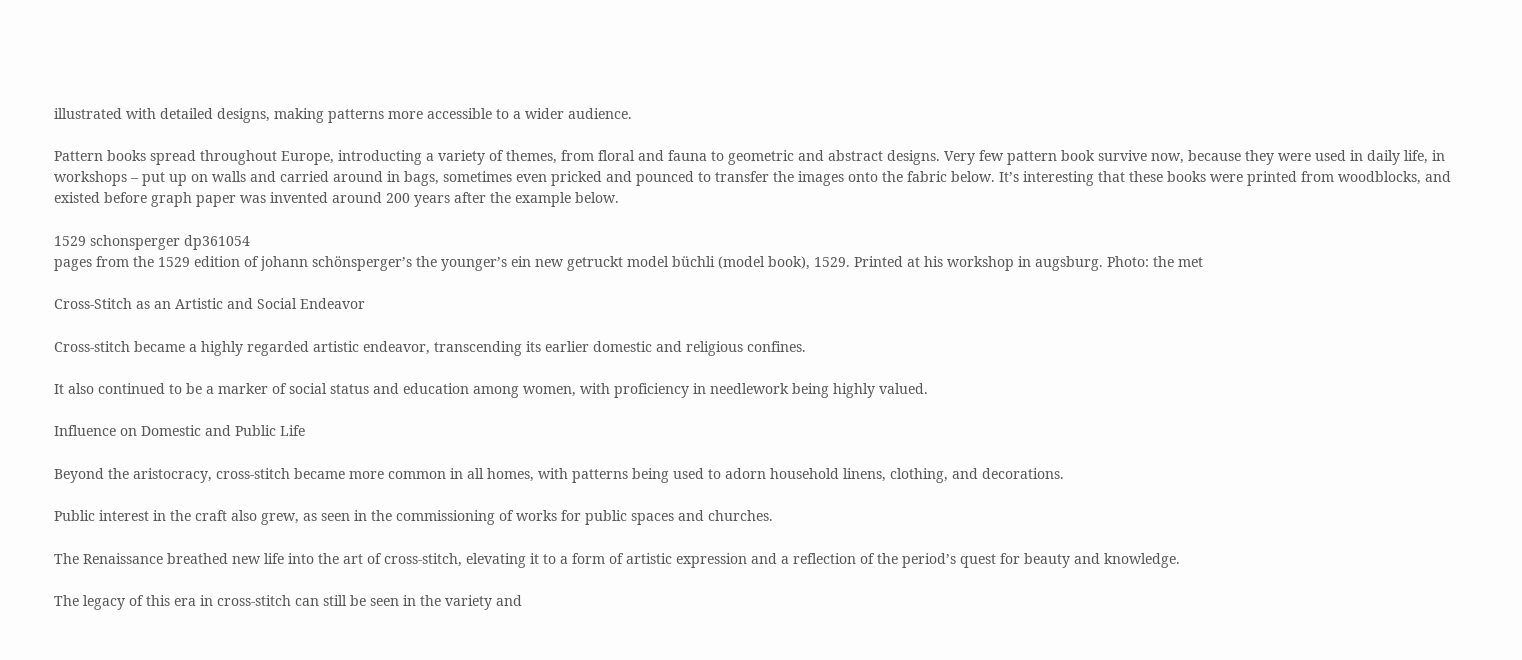illustrated with detailed designs, making patterns more accessible to a wider audience.

Pattern books spread throughout Europe, introducting a variety of themes, from floral and fauna to geometric and abstract designs. Very few pattern book survive now, because they were used in daily life, in workshops – put up on walls and carried around in bags, sometimes even pricked and pounced to transfer the images onto the fabric below. It’s interesting that these books were printed from woodblocks, and existed before graph paper was invented around 200 years after the example below.

1529 schonsperger dp361054
pages from the 1529 edition of johann schönsperger’s the younger’s ein new getruckt model büchli (model book), 1529. Printed at his workshop in augsburg. Photo: the met

Cross-Stitch as an Artistic and Social Endeavor

Cross-stitch became a highly regarded artistic endeavor, transcending its earlier domestic and religious confines.

It also continued to be a marker of social status and education among women, with proficiency in needlework being highly valued.

Influence on Domestic and Public Life

Beyond the aristocracy, cross-stitch became more common in all homes, with patterns being used to adorn household linens, clothing, and decorations.

Public interest in the craft also grew, as seen in the commissioning of works for public spaces and churches.

The Renaissance breathed new life into the art of cross-stitch, elevating it to a form of artistic expression and a reflection of the period’s quest for beauty and knowledge.

The legacy of this era in cross-stitch can still be seen in the variety and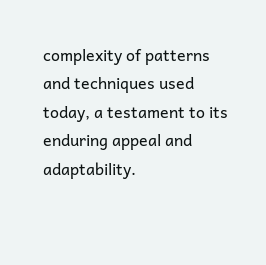complexity of patterns and techniques used today, a testament to its enduring appeal and adaptability.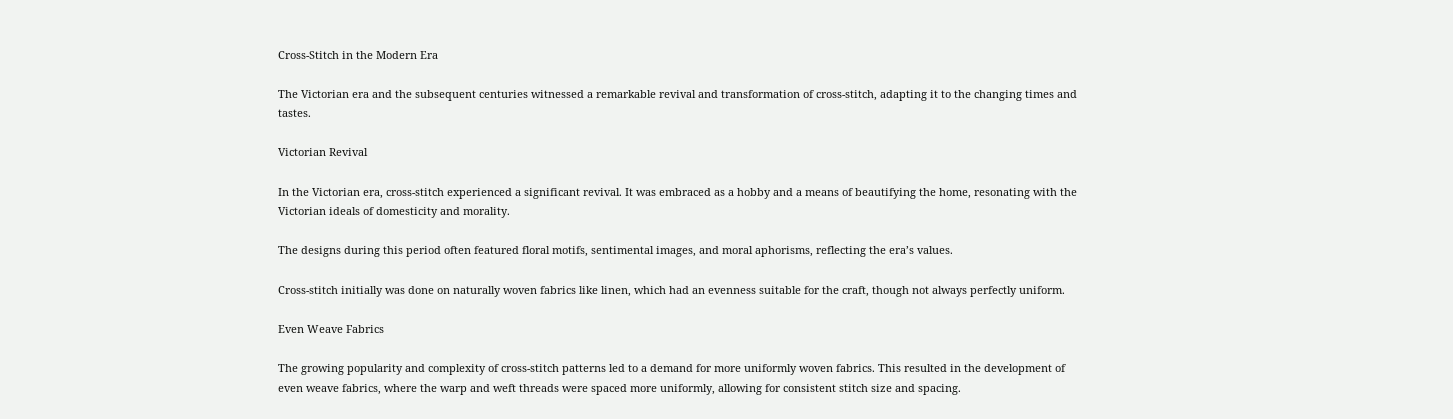Cross-Stitch in the Modern Era

The Victorian era and the subsequent centuries witnessed a remarkable revival and transformation of cross-stitch, adapting it to the changing times and tastes.

Victorian Revival

In the Victorian era, cross-stitch experienced a significant revival. It was embraced as a hobby and a means of beautifying the home, resonating with the Victorian ideals of domesticity and morality.

The designs during this period often featured floral motifs, sentimental images, and moral aphorisms, reflecting the era’s values.

Cross-stitch initially was done on naturally woven fabrics like linen, which had an evenness suitable for the craft, though not always perfectly uniform.

Even Weave Fabrics

The growing popularity and complexity of cross-stitch patterns led to a demand for more uniformly woven fabrics. This resulted in the development of even weave fabrics, where the warp and weft threads were spaced more uniformly, allowing for consistent stitch size and spacing.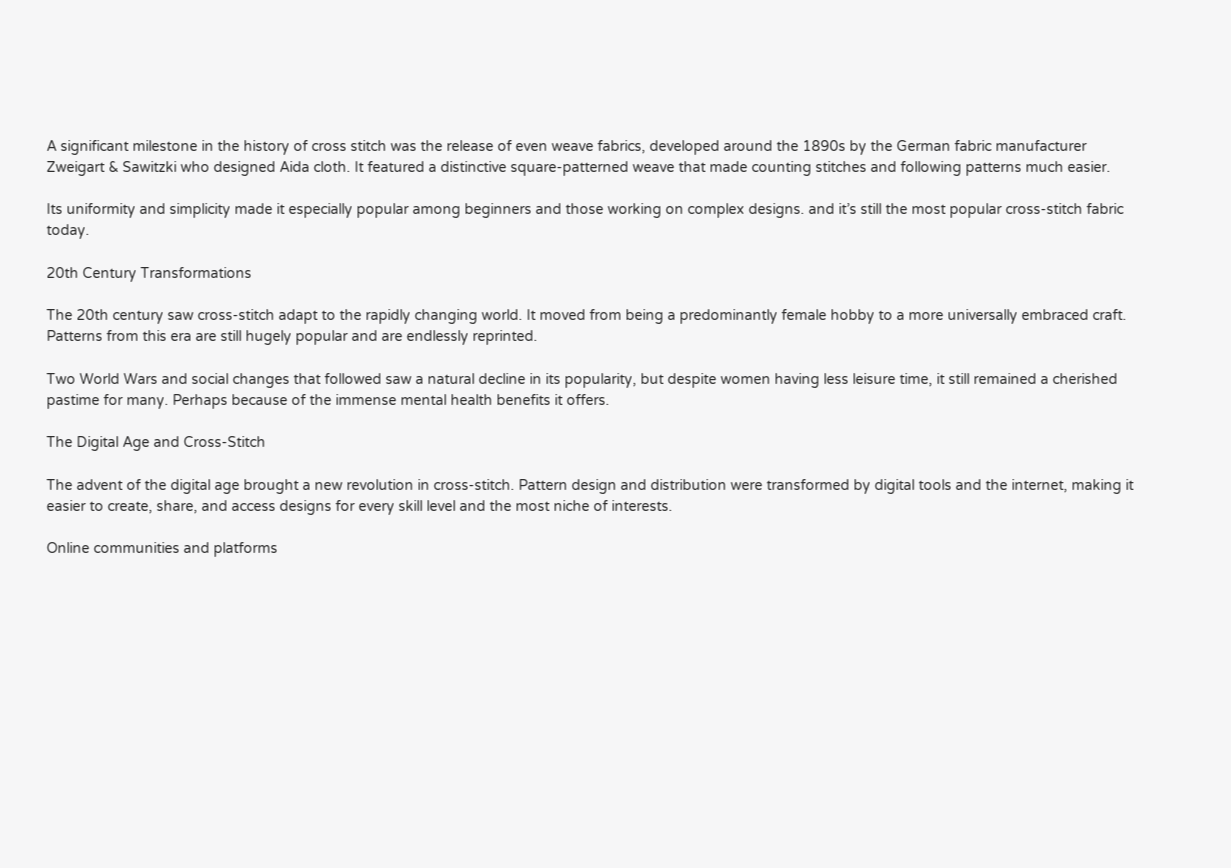A significant milestone in the history of cross stitch was the release of even weave fabrics, developed around the 1890s by the German fabric manufacturer Zweigart & Sawitzki who designed Aida cloth. It featured a distinctive square-patterned weave that made counting stitches and following patterns much easier.

Its uniformity and simplicity made it especially popular among beginners and those working on complex designs. and it’s still the most popular cross-stitch fabric today.

20th Century Transformations

The 20th century saw cross-stitch adapt to the rapidly changing world. It moved from being a predominantly female hobby to a more universally embraced craft. Patterns from this era are still hugely popular and are endlessly reprinted.

Two World Wars and social changes that followed saw a natural decline in its popularity, but despite women having less leisure time, it still remained a cherished pastime for many. Perhaps because of the immense mental health benefits it offers.

The Digital Age and Cross-Stitch

The advent of the digital age brought a new revolution in cross-stitch. Pattern design and distribution were transformed by digital tools and the internet, making it easier to create, share, and access designs for every skill level and the most niche of interests.

Online communities and platforms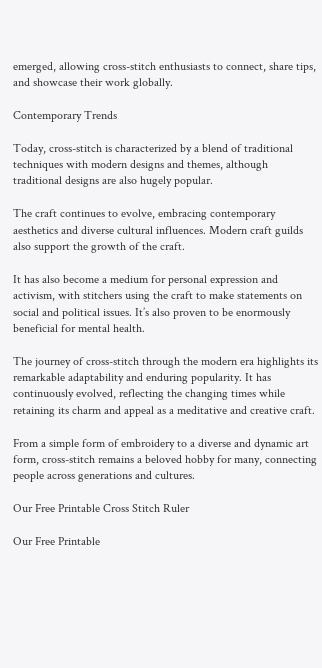emerged, allowing cross-stitch enthusiasts to connect, share tips, and showcase their work globally.

Contemporary Trends

Today, cross-stitch is characterized by a blend of traditional techniques with modern designs and themes, although traditional designs are also hugely popular.

The craft continues to evolve, embracing contemporary aesthetics and diverse cultural influences. Modern craft guilds also support the growth of the craft.

It has also become a medium for personal expression and activism, with stitchers using the craft to make statements on social and political issues. It’s also proven to be enormously beneficial for mental health.

The journey of cross-stitch through the modern era highlights its remarkable adaptability and enduring popularity. It has continuously evolved, reflecting the changing times while retaining its charm and appeal as a meditative and creative craft.

From a simple form of embroidery to a diverse and dynamic art form, cross-stitch remains a beloved hobby for many, connecting people across generations and cultures.

Our Free Printable Cross Stitch Ruler

Our Free Printable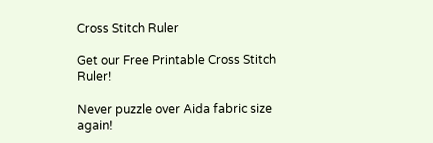Cross Stitch Ruler

Get our Free Printable Cross Stitch Ruler!

Never puzzle over Aida fabric size again!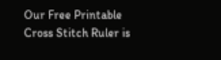Our Free Printable Cross Stitch Ruler is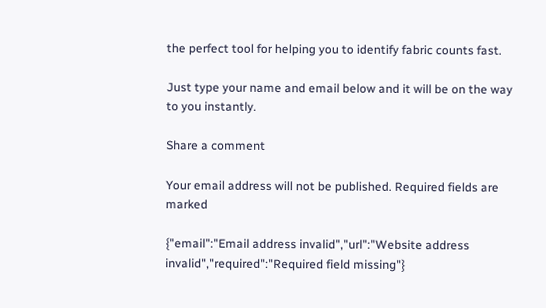the perfect tool for helping you to identify fabric counts fast.

Just type your name and email below and it will be on the way to you instantly.

Share a comment

Your email address will not be published. Required fields are marked

{"email":"Email address invalid","url":"Website address invalid","required":"Required field missing"}